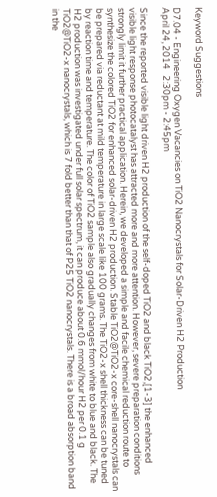Keyword Suggestions

D7.04 - Engineering Oxygen Vacancies on TiO2 Nanocrystals for Solar-Driven H2 Production
April 24, 2014   2:30pm - 2:45pm

Since the reported visible light driven H2 production of the self-doped TiO2 and black TiO2,[1-3] the enhanced visible light response photocatalyst has attracted more and more attention. However, severe preparation conditions strongly limit it further practical application. Herein, we developed a simple and facile chemical reduction route to synthesize the colored TiO2 for enhanced solar-driven H2 production. Stable TiO2@TiO2-x core-shell nanocrystals can be prepared via reductant at mild temperature in large scale like 100 grams. The TiO2-x shell thickness can be tuned by reaction time and temperature. The color of TiO2 sample also gradually changes from white to blue and black. The H2 production was investigated under full solar spectrum, it can produce about 0.6 mmol/hour H2 per 0.1 g TiO2@TiO2-x nanocrystals, which is 7 fold better than that of P25 TiO2 nanocrystals. There is a broad absorption band in the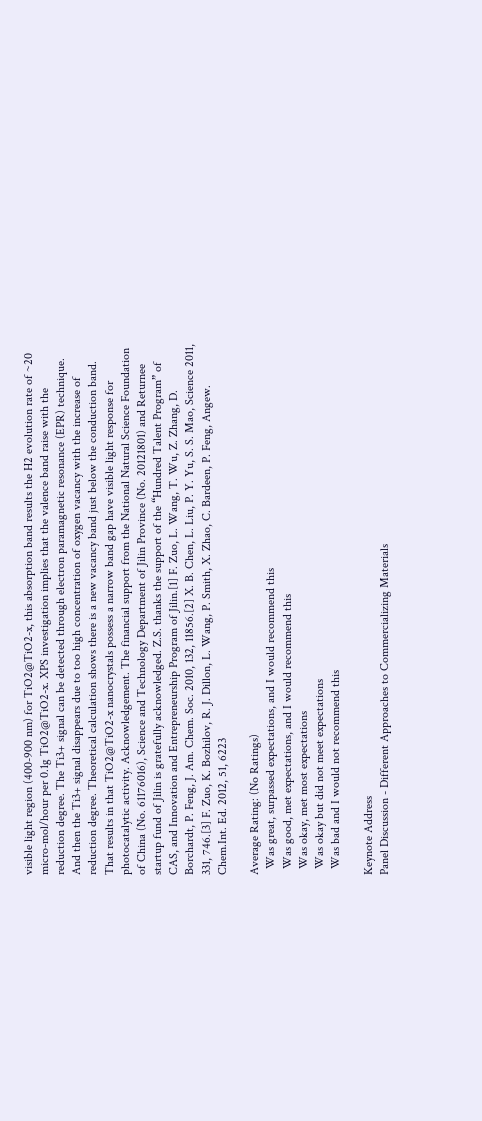visible light region (400-900 nm) for TiO2@TiO2-x, this absorption band results the H2 evolution rate of ~20 micro-mol/hour per 0.1g TiO2@TiO2-x. XPS investigation implies that the valence band raise with the reduction degree. The Ti3+ signal can be detected through electron paramagnetic resonance (EPR) technique. And then the Ti3+ signal disappears due to too high concentration of oxygen vacancy with the increase of reduction degree. Theoretical calculation shows there is a new vacancy band just below the conduction band. That results in that TiO2@TiO2-x nanocrystals possess a narrow band gap have visible light response for photocatalytic activity. Acknowledgement. The financial support from the National Natural Science Foundation of China (No. 61176016), Science and Technology Department of Jilin Province (No. 20121801) and Returnee startup fund of Jilin is gratefully acknowledged. Z.S. thanks the support of the “Hundred Talent Program” of CAS, and Innovation and Entrepreneurship Program of Jilin.[1] F. Zuo, L. Wang, T. Wu, Z. Zhang, D. Borchardt, P. Feng, J. Am. Chem. Soc. 2010, 132, 11856.[2] X. B. Chen, L. Liu, P. Y. Yu, S. S. Mao, Science 2011, 331, 746.[3] F. Zuo, K. Bozhilov, R. J. Dillon, L. Wang, P. Smith, X. Zhao, C. Bardeen, P. Feng, Angew. Chem.Int. Ed. 2012, 51, 6223

Average Rating: (No Ratings)
  Was great, surpassed expectations, and I would recommend this
  Was good, met expectations, and I would recommend this
  Was okay, met most expectations
  Was okay but did not meet expectations
  Was bad and I would not recommend this

Keynote Address
Panel Discussion - Different Approaches to Commercializing Materials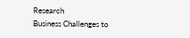Research
Business Challenges to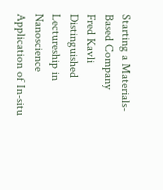Starting a Materials-Based Company
Fred Kavli Distinguished Lectureship in Nanoscience
Application of In-situ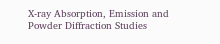X-ray Absorption, Emission and Powder Diffraction Studies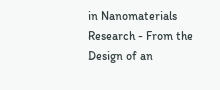in Nanomaterials Research - From the Design of an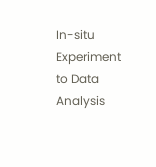In-situ Experiment to Data Analysis